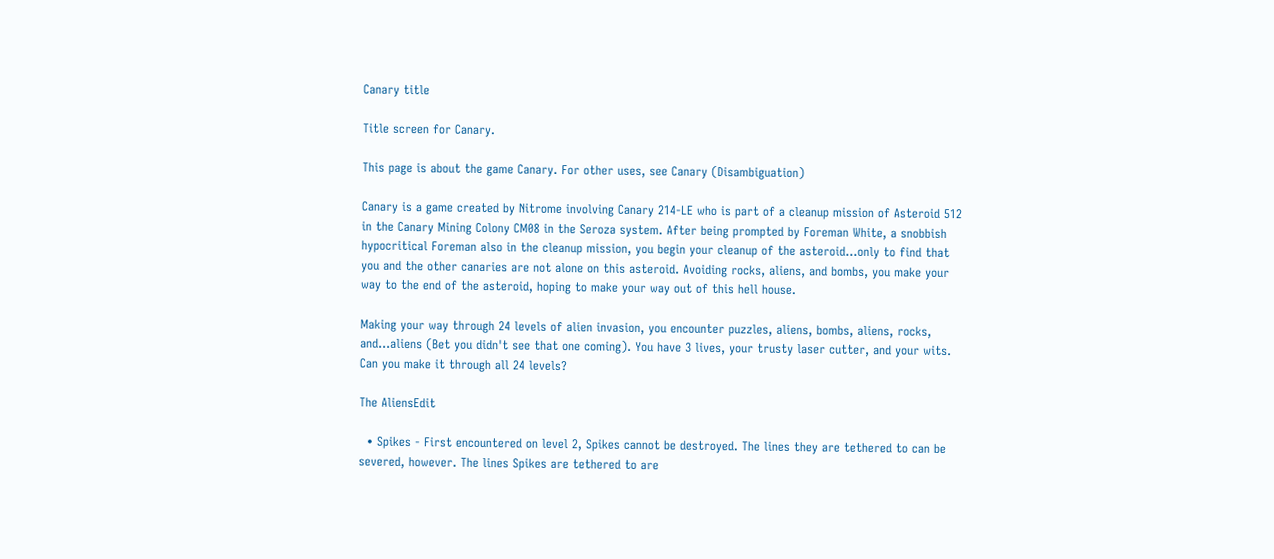Canary title

Title screen for Canary.

This page is about the game Canary. For other uses, see Canary (Disambiguation)

Canary is a game created by Nitrome involving Canary 214-LE who is part of a cleanup mission of Asteroid 512 in the Canary Mining Colony CM08 in the Seroza system. After being prompted by Foreman White, a snobbish hypocritical Foreman also in the cleanup mission, you begin your cleanup of the asteroid...only to find that you and the other canaries are not alone on this asteroid. Avoiding rocks, aliens, and bombs, you make your way to the end of the asteroid, hoping to make your way out of this hell house.

Making your way through 24 levels of alien invasion, you encounter puzzles, aliens, bombs, aliens, rocks, and...aliens (Bet you didn't see that one coming). You have 3 lives, your trusty laser cutter, and your wits. Can you make it through all 24 levels?

The AliensEdit

  • Spikes - First encountered on level 2, Spikes cannot be destroyed. The lines they are tethered to can be severed, however. The lines Spikes are tethered to are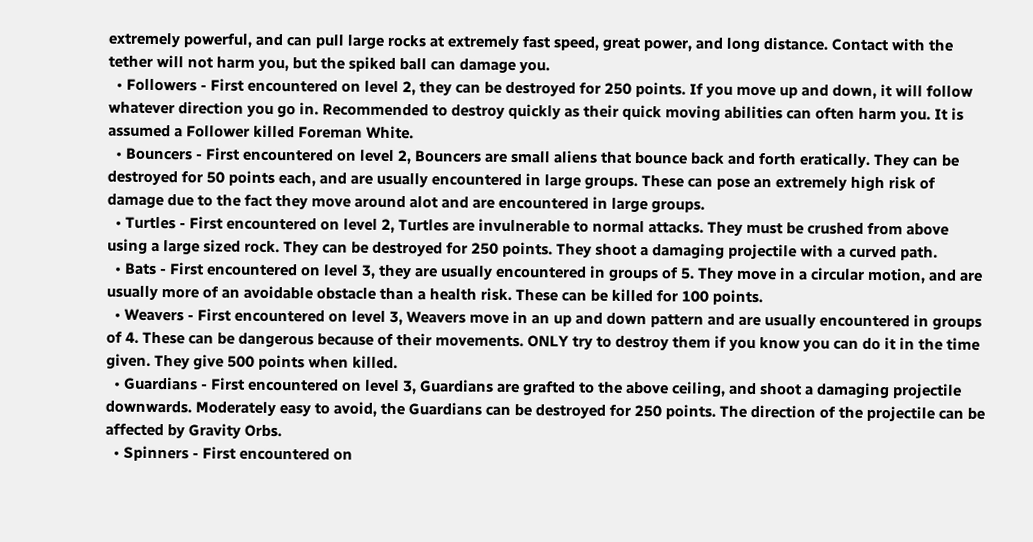extremely powerful, and can pull large rocks at extremely fast speed, great power, and long distance. Contact with the tether will not harm you, but the spiked ball can damage you.
  • Followers - First encountered on level 2, they can be destroyed for 250 points. If you move up and down, it will follow whatever direction you go in. Recommended to destroy quickly as their quick moving abilities can often harm you. It is assumed a Follower killed Foreman White.
  • Bouncers - First encountered on level 2, Bouncers are small aliens that bounce back and forth eratically. They can be destroyed for 50 points each, and are usually encountered in large groups. These can pose an extremely high risk of damage due to the fact they move around alot and are encountered in large groups.
  • Turtles - First encountered on level 2, Turtles are invulnerable to normal attacks. They must be crushed from above using a large sized rock. They can be destroyed for 250 points. They shoot a damaging projectile with a curved path.
  • Bats - First encountered on level 3, they are usually encountered in groups of 5. They move in a circular motion, and are usually more of an avoidable obstacle than a health risk. These can be killed for 100 points.
  • Weavers - First encountered on level 3, Weavers move in an up and down pattern and are usually encountered in groups of 4. These can be dangerous because of their movements. ONLY try to destroy them if you know you can do it in the time given. They give 500 points when killed.
  • Guardians - First encountered on level 3, Guardians are grafted to the above ceiling, and shoot a damaging projectile downwards. Moderately easy to avoid, the Guardians can be destroyed for 250 points. The direction of the projectile can be affected by Gravity Orbs.
  • Spinners - First encountered on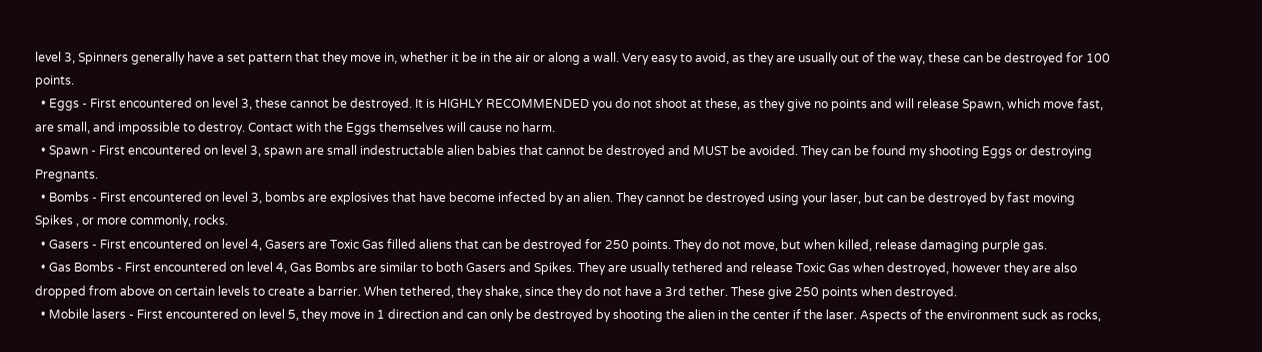level 3, Spinners generally have a set pattern that they move in, whether it be in the air or along a wall. Very easy to avoid, as they are usually out of the way, these can be destroyed for 100 points.
  • Eggs - First encountered on level 3, these cannot be destroyed. It is HIGHLY RECOMMENDED you do not shoot at these, as they give no points and will release Spawn, which move fast, are small, and impossible to destroy. Contact with the Eggs themselves will cause no harm.
  • Spawn - First encountered on level 3, spawn are small indestructable alien babies that cannot be destroyed and MUST be avoided. They can be found my shooting Eggs or destroying Pregnants.
  • Bombs - First encountered on level 3, bombs are explosives that have become infected by an alien. They cannot be destroyed using your laser, but can be destroyed by fast moving Spikes , or more commonly, rocks.
  • Gasers - First encountered on level 4, Gasers are Toxic Gas filled aliens that can be destroyed for 250 points. They do not move, but when killed, release damaging purple gas.
  • Gas Bombs - First encountered on level 4, Gas Bombs are similar to both Gasers and Spikes. They are usually tethered and release Toxic Gas when destroyed, however they are also dropped from above on certain levels to create a barrier. When tethered, they shake, since they do not have a 3rd tether. These give 250 points when destroyed.
  • Mobile lasers - First encountered on level 5, they move in 1 direction and can only be destroyed by shooting the alien in the center if the laser. Aspects of the environment suck as rocks,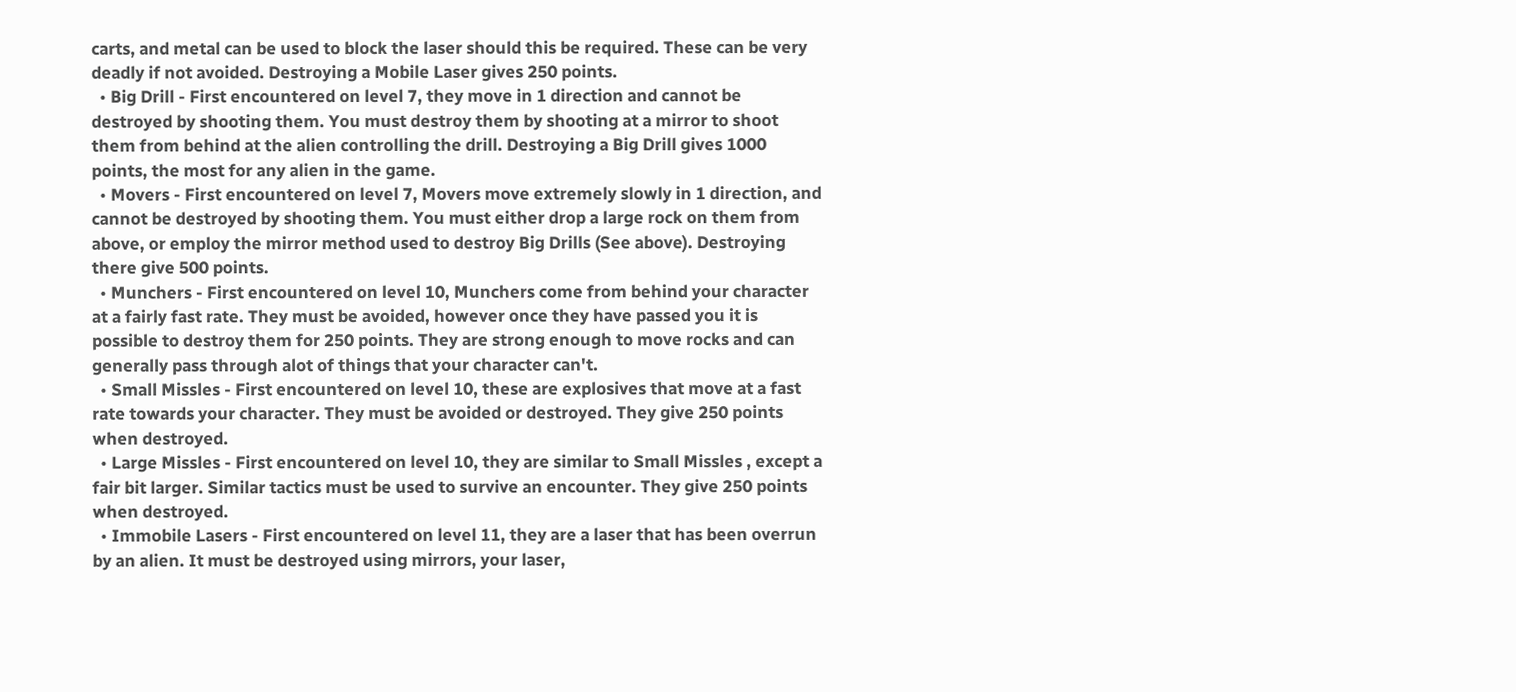carts, and metal can be used to block the laser should this be required. These can be very deadly if not avoided. Destroying a Mobile Laser gives 250 points.
  • Big Drill - First encountered on level 7, they move in 1 direction and cannot be destroyed by shooting them. You must destroy them by shooting at a mirror to shoot them from behind at the alien controlling the drill. Destroying a Big Drill gives 1000 points, the most for any alien in the game.
  • Movers - First encountered on level 7, Movers move extremely slowly in 1 direction, and cannot be destroyed by shooting them. You must either drop a large rock on them from above, or employ the mirror method used to destroy Big Drills (See above). Destroying there give 500 points.
  • Munchers - First encountered on level 10, Munchers come from behind your character at a fairly fast rate. They must be avoided, however once they have passed you it is possible to destroy them for 250 points. They are strong enough to move rocks and can generally pass through alot of things that your character can't.
  • Small Missles - First encountered on level 10, these are explosives that move at a fast rate towards your character. They must be avoided or destroyed. They give 250 points when destroyed.
  • Large Missles - First encountered on level 10, they are similar to Small Missles , except a fair bit larger. Similar tactics must be used to survive an encounter. They give 250 points when destroyed.
  • Immobile Lasers - First encountered on level 11, they are a laser that has been overrun by an alien. It must be destroyed using mirrors, your laser,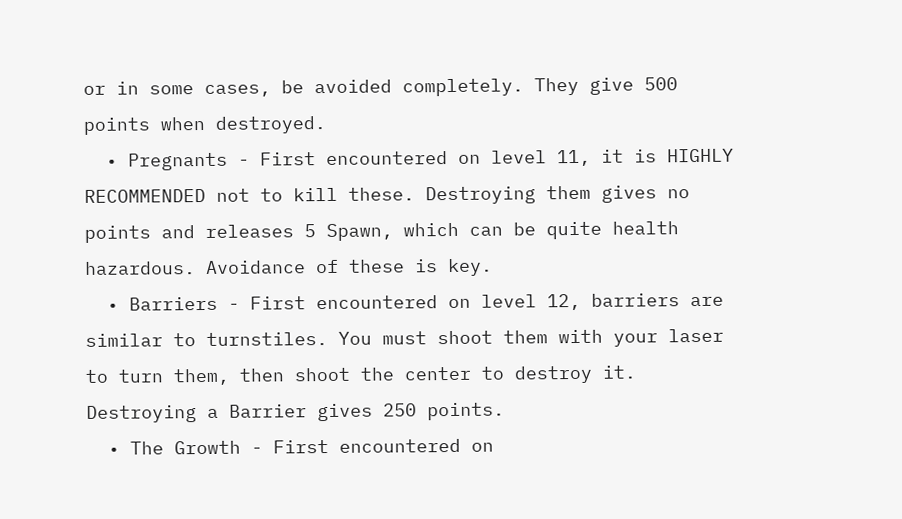or in some cases, be avoided completely. They give 500 points when destroyed.
  • Pregnants - First encountered on level 11, it is HIGHLY RECOMMENDED not to kill these. Destroying them gives no points and releases 5 Spawn, which can be quite health hazardous. Avoidance of these is key.
  • Barriers - First encountered on level 12, barriers are similar to turnstiles. You must shoot them with your laser to turn them, then shoot the center to destroy it. Destroying a Barrier gives 250 points.
  • The Growth - First encountered on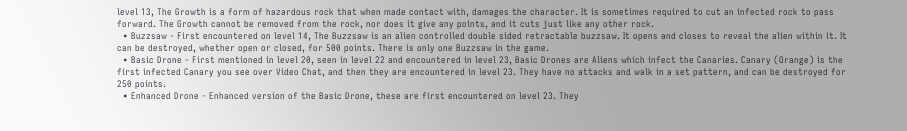level 13, The Growth is a form of hazardous rock that when made contact with, damages the character. It is sometimes required to cut an infected rock to pass forward. The Growth cannot be removed from the rock, nor does it give any points, and it cuts just like any other rock.
  • Buzzsaw - First encountered on level 14, The Buzzsaw is an alien controlled double sided retractable buzzsaw. It opens and closes to reveal the alien within it. It can be destroyed, whether open or closed, for 500 points. There is only one Buzzsaw in the game.
  • Basic Drone - First mentioned in level 20, seen in level 22 and encountered in level 23, Basic Drones are Aliens which infect the Canaries. Canary (Orange) is the first infected Canary you see over Video Chat, and then they are encountered in level 23. They have no attacks and walk in a set pattern, and can be destroyed for 250 points.
  • Enhanced Drone - Enhanced version of the Basic Drone, these are first encountered on level 23. They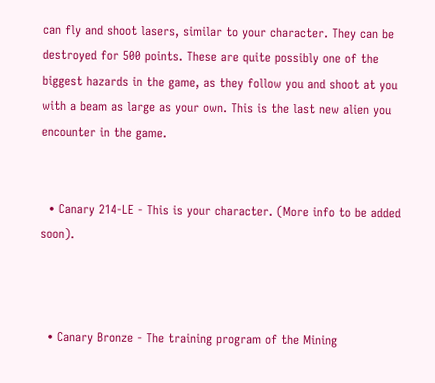can fly and shoot lasers, similar to your character. They can be destroyed for 500 points. These are quite possibly one of the biggest hazards in the game, as they follow you and shoot at you with a beam as large as your own. This is the last new alien you encounter in the game.


  • Canary 214-LE - This is your character. (More info to be added soon).



  • Canary Bronze - The training program of the Mining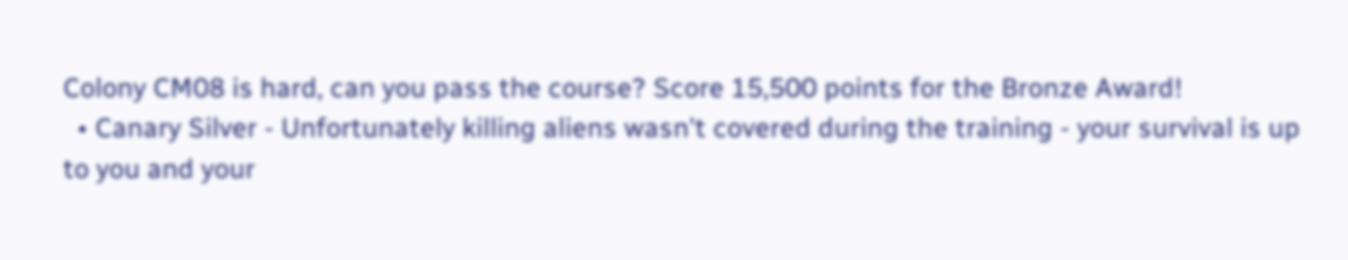Colony CM08 is hard, can you pass the course? Score 15,500 points for the Bronze Award!
  • Canary Silver - Unfortunately killing aliens wasn't covered during the training - your survival is up to you and your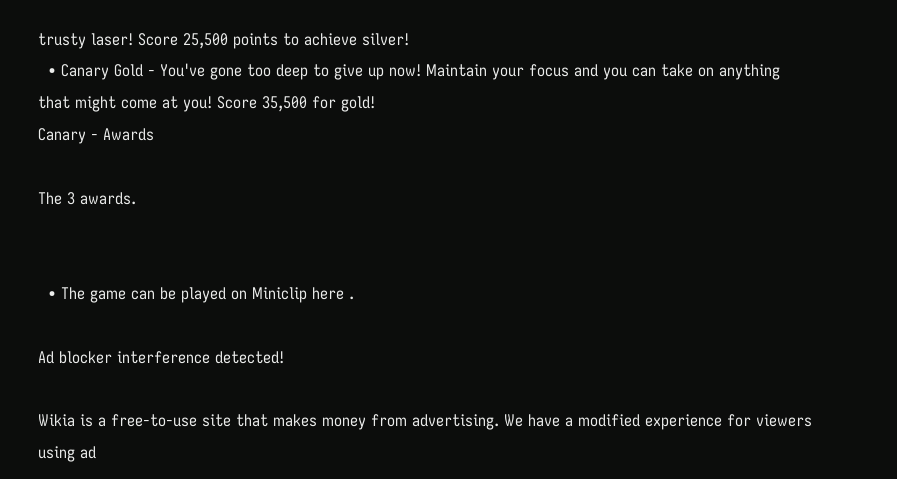trusty laser! Score 25,500 points to achieve silver!
  • Canary Gold - You've gone too deep to give up now! Maintain your focus and you can take on anything that might come at you! Score 35,500 for gold!
Canary - Awards

The 3 awards.


  • The game can be played on Miniclip here .

Ad blocker interference detected!

Wikia is a free-to-use site that makes money from advertising. We have a modified experience for viewers using ad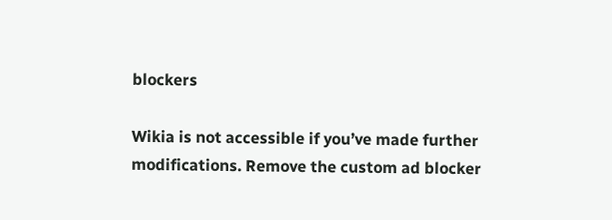blockers

Wikia is not accessible if you’ve made further modifications. Remove the custom ad blocker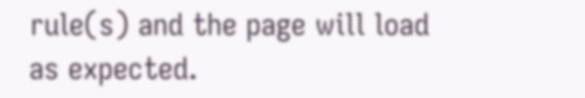rule(s) and the page will load as expected.